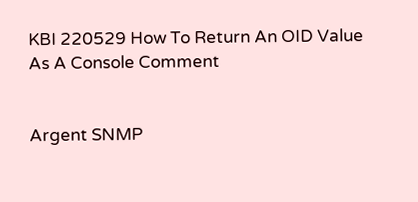KBI 220529 How To Return An OID Value As A Console Comment


Argent SNMP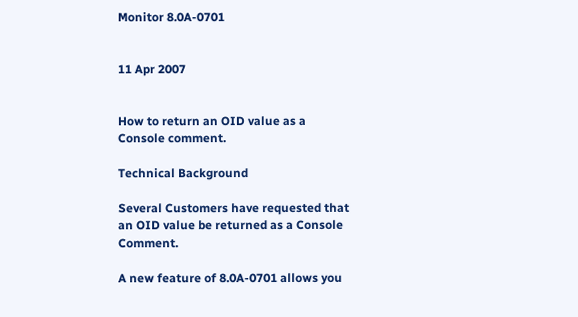Monitor 8.0A-0701


11 Apr 2007


How to return an OID value as a Console comment.

Technical Background

Several Customers have requested that an OID value be returned as a Console Comment.

A new feature of 8.0A-0701 allows you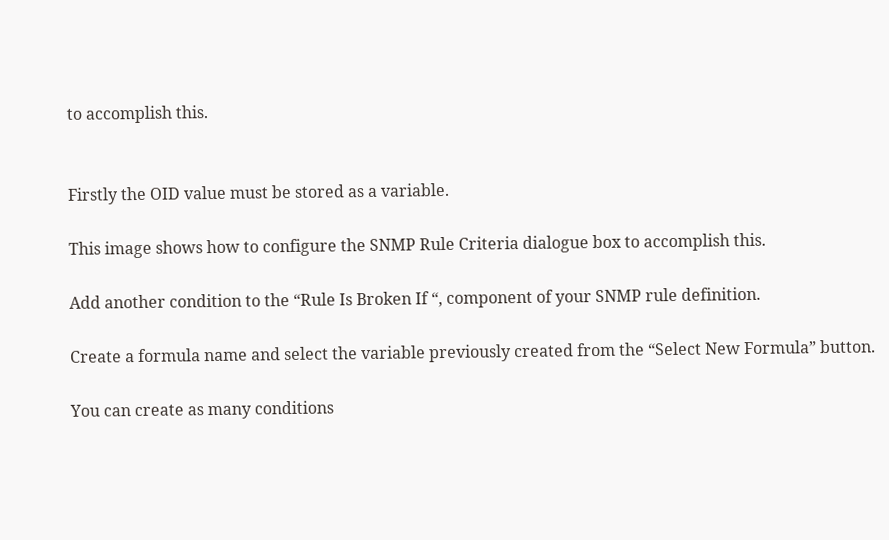to accomplish this.


Firstly the OID value must be stored as a variable.

This image shows how to configure the SNMP Rule Criteria dialogue box to accomplish this.

Add another condition to the “Rule Is Broken If “, component of your SNMP rule definition.

Create a formula name and select the variable previously created from the “Select New Formula” button.

You can create as many conditions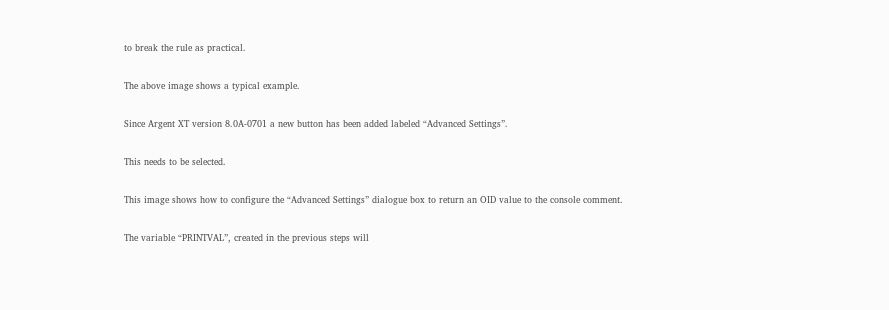to break the rule as practical.

The above image shows a typical example.

Since Argent XT version 8.0A-0701 a new button has been added labeled “Advanced Settings”.

This needs to be selected.

This image shows how to configure the “Advanced Settings” dialogue box to return an OID value to the console comment.

The variable “PRINTVAL”, created in the previous steps will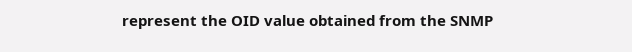represent the OID value obtained from the SNMP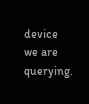device we are querying.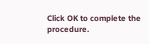Click OK to complete the procedure.